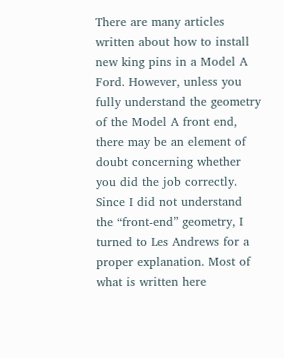There are many articles written about how to install new king pins in a Model A Ford. However, unless you fully understand the geometry of the Model A front end, there may be an element of doubt concerning whether you did the job correctly. Since I did not understand the “front-end” geometry, I turned to Les Andrews for a proper explanation. Most of what is written here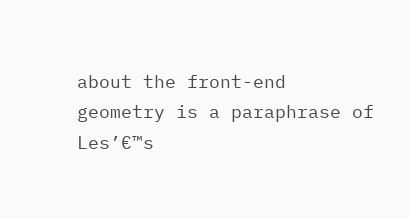about the front-end geometry is a paraphrase of Les’€™s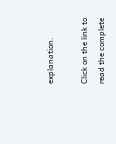explanation.

Click on the link to read the complete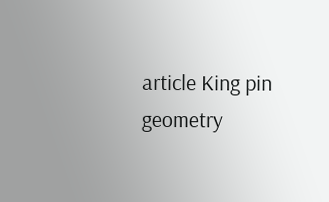article King pin geometry